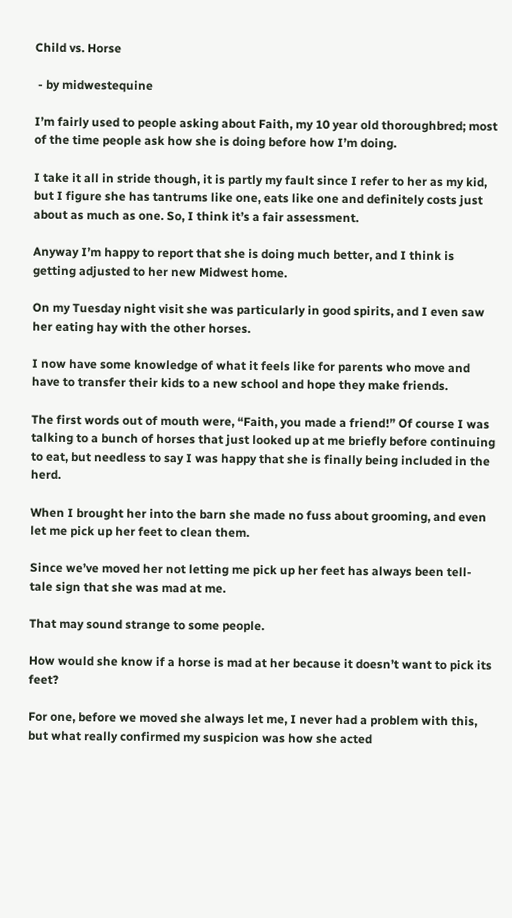Child vs. Horse

 - by midwestequine

I’m fairly used to people asking about Faith, my 10 year old thoroughbred; most of the time people ask how she is doing before how I’m doing.

I take it all in stride though, it is partly my fault since I refer to her as my kid, but I figure she has tantrums like one, eats like one and definitely costs just about as much as one. So, I think it’s a fair assessment.

Anyway I’m happy to report that she is doing much better, and I think is getting adjusted to her new Midwest home.

On my Tuesday night visit she was particularly in good spirits, and I even saw her eating hay with the other horses.

I now have some knowledge of what it feels like for parents who move and have to transfer their kids to a new school and hope they make friends.

The first words out of mouth were, “Faith, you made a friend!” Of course I was talking to a bunch of horses that just looked up at me briefly before continuing to eat, but needless to say I was happy that she is finally being included in the herd.

When I brought her into the barn she made no fuss about grooming, and even let me pick up her feet to clean them.

Since we’ve moved her not letting me pick up her feet has always been tell-tale sign that she was mad at me.

That may sound strange to some people.

How would she know if a horse is mad at her because it doesn’t want to pick its feet?

For one, before we moved she always let me, I never had a problem with this, but what really confirmed my suspicion was how she acted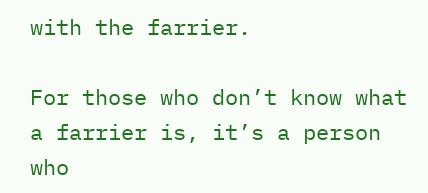with the farrier.

For those who don’t know what a farrier is, it’s a person who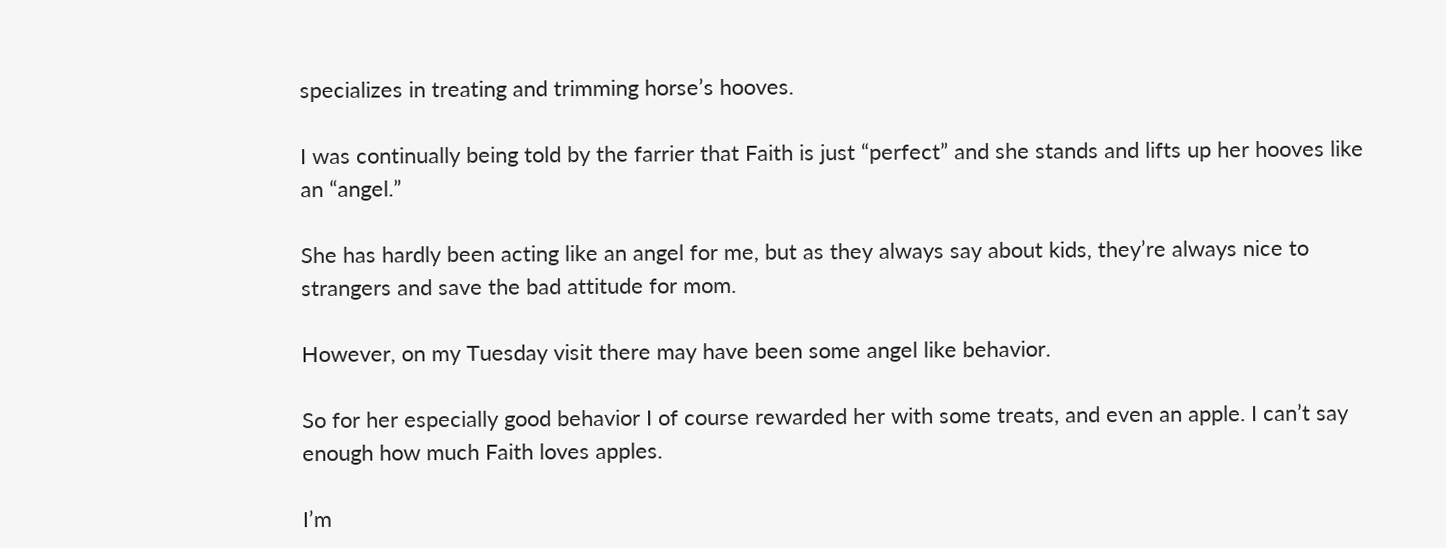specializes in treating and trimming horse’s hooves.

I was continually being told by the farrier that Faith is just “perfect” and she stands and lifts up her hooves like an “angel.”

She has hardly been acting like an angel for me, but as they always say about kids, they’re always nice to strangers and save the bad attitude for mom.

However, on my Tuesday visit there may have been some angel like behavior.

So for her especially good behavior I of course rewarded her with some treats, and even an apple. I can’t say enough how much Faith loves apples.

I’m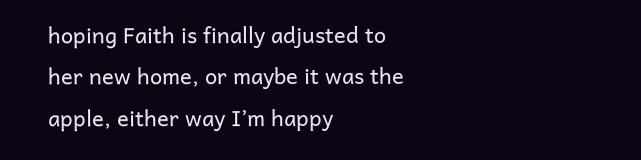hoping Faith is finally adjusted to her new home, or maybe it was the apple, either way I’m happy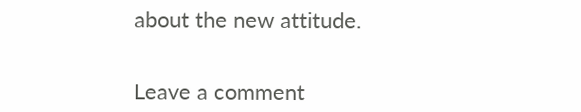about the new attitude.


Leave a comment